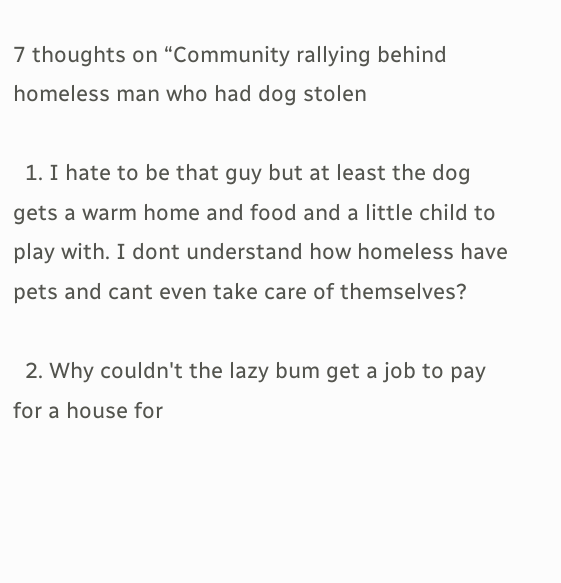7 thoughts on “Community rallying behind homeless man who had dog stolen

  1. I hate to be that guy but at least the dog gets a warm home and food and a little child to play with. I dont understand how homeless have pets and cant even take care of themselves?

  2. Why couldn't the lazy bum get a job to pay for a house for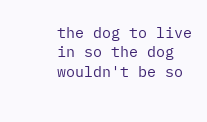the dog to live in so the dog wouldn't be so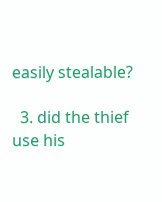easily stealable?

  3. did the thief use his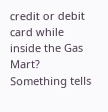credit or debit card while inside the Gas Mart? Something tells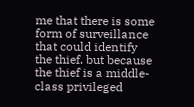me that there is some form of surveillance that could identify the thief. but because the thief is a middle-class privileged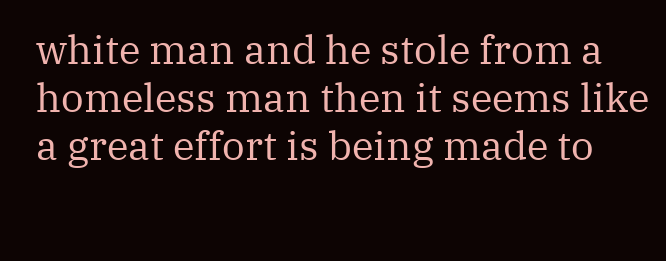white man and he stole from a homeless man then it seems like a great effort is being made to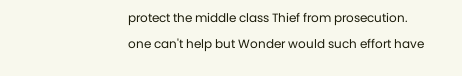protect the middle class Thief from prosecution. one can't help but Wonder would such effort have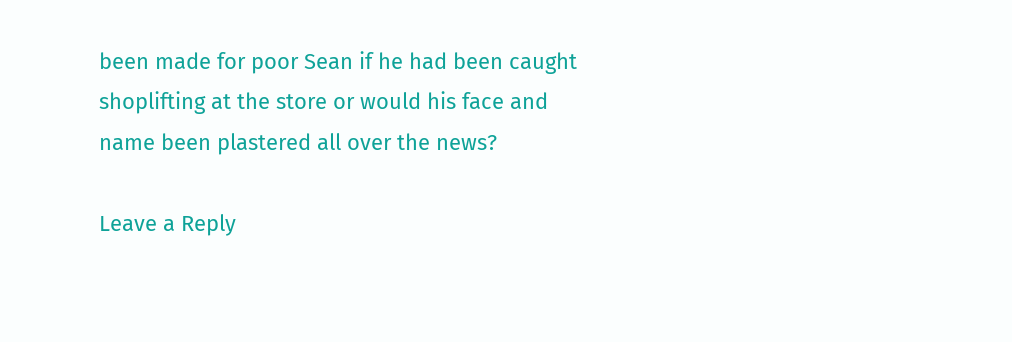been made for poor Sean if he had been caught shoplifting at the store or would his face and name been plastered all over the news?

Leave a Reply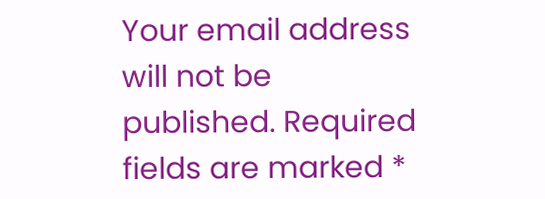Your email address will not be published. Required fields are marked *